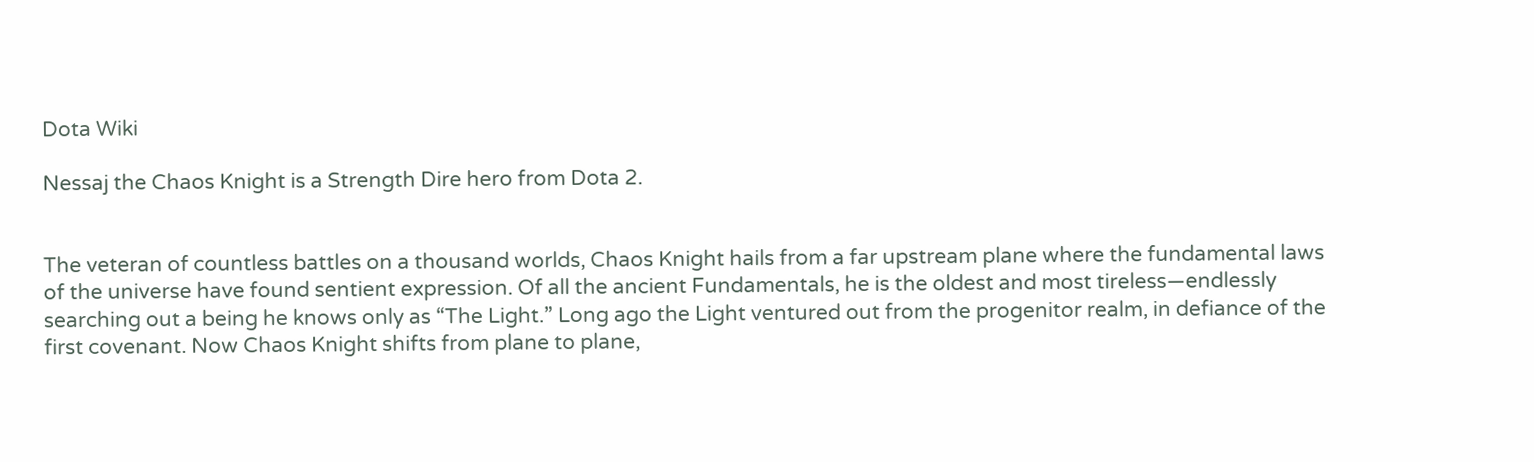Dota Wiki

Nessaj the Chaos Knight is a Strength Dire hero from Dota 2.


The veteran of countless battles on a thousand worlds, Chaos Knight hails from a far upstream plane where the fundamental laws of the universe have found sentient expression. Of all the ancient Fundamentals, he is the oldest and most tireless—endlessly searching out a being he knows only as “The Light.” Long ago the Light ventured out from the progenitor realm, in defiance of the first covenant. Now Chaos Knight shifts from plane to plane,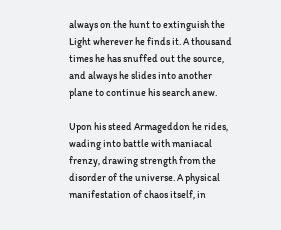always on the hunt to extinguish the Light wherever he finds it. A thousand times he has snuffed out the source, and always he slides into another plane to continue his search anew.

Upon his steed Armageddon he rides, wading into battle with maniacal frenzy, drawing strength from the disorder of the universe. A physical manifestation of chaos itself, in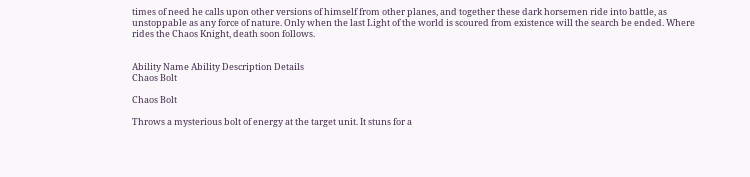times of need he calls upon other versions of himself from other planes, and together these dark horsemen ride into battle, as unstoppable as any force of nature. Only when the last Light of the world is scoured from existence will the search be ended. Where rides the Chaos Knight, death soon follows.


Ability Name Ability Description Details
Chaos Bolt

Chaos Bolt

Throws a mysterious bolt of energy at the target unit. It stuns for a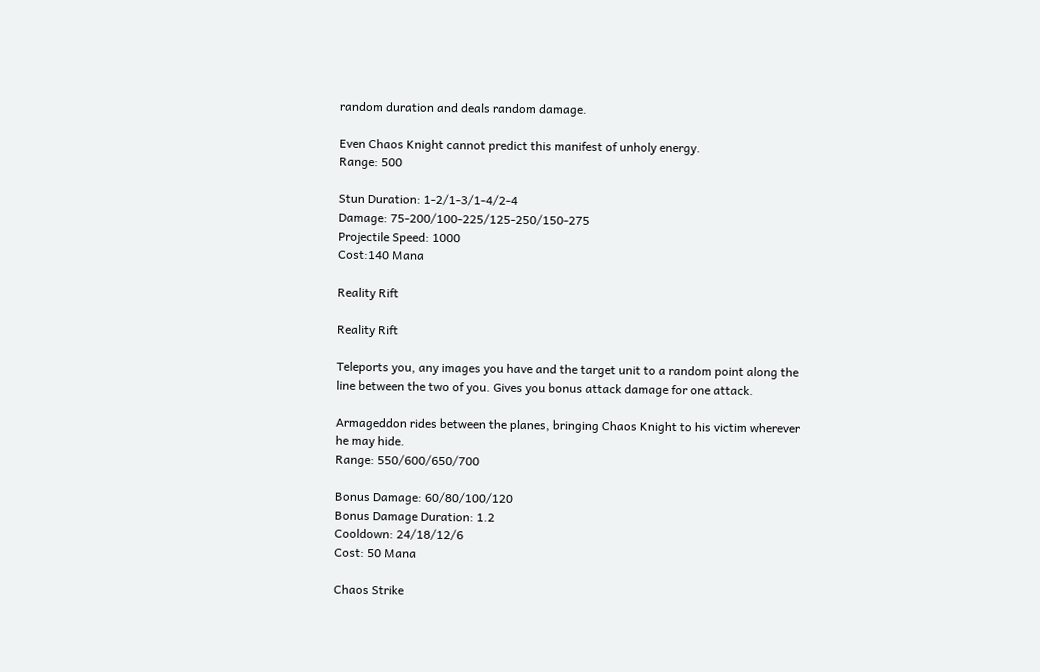random duration and deals random damage.

Even Chaos Knight cannot predict this manifest of unholy energy.
Range: 500

Stun Duration: 1-2/1-3/1-4/2-4
Damage: 75-200/100-225/125-250/150-275
Projectile Speed: 1000
Cost:140 Mana

Reality Rift

Reality Rift

Teleports you, any images you have and the target unit to a random point along the line between the two of you. Gives you bonus attack damage for one attack.

Armageddon rides between the planes, bringing Chaos Knight to his victim wherever he may hide.
Range: 550/600/650/700

Bonus Damage: 60/80/100/120
Bonus Damage Duration: 1.2
Cooldown: 24/18/12/6
Cost: 50 Mana

Chaos Strike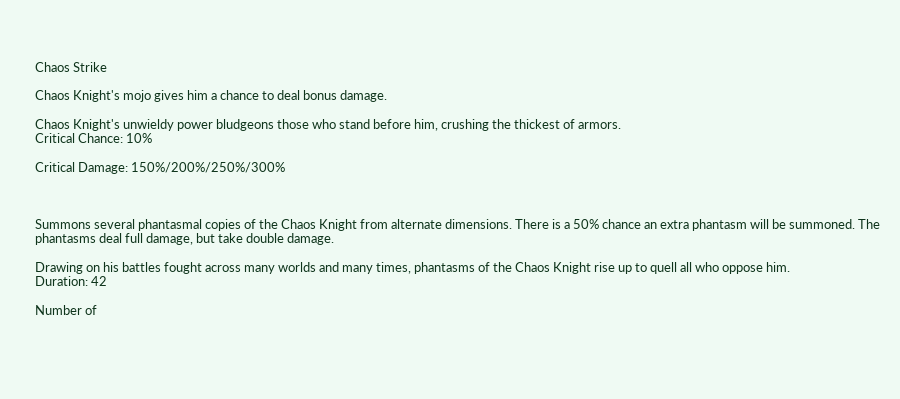Chaos Strike

Chaos Knight's mojo gives him a chance to deal bonus damage.

Chaos Knight's unwieldy power bludgeons those who stand before him, crushing the thickest of armors.
Critical Chance: 10%

Critical Damage: 150%/200%/250%/300%



Summons several phantasmal copies of the Chaos Knight from alternate dimensions. There is a 50% chance an extra phantasm will be summoned. The phantasms deal full damage, but take double damage.

Drawing on his battles fought across many worlds and many times, phantasms of the Chaos Knight rise up to quell all who oppose him.
Duration: 42

Number of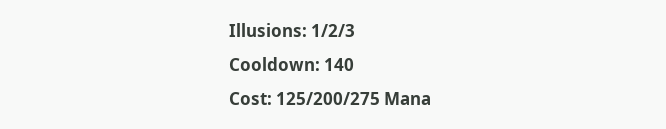Illusions: 1/2/3
Cooldown: 140
Cost: 125/200/275 Mana